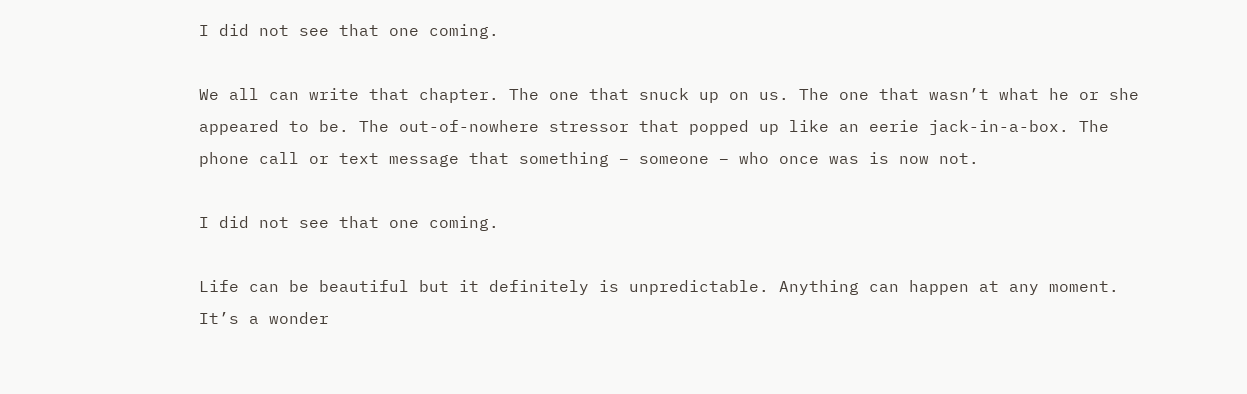I did not see that one coming.

We all can write that chapter. The one that snuck up on us. The one that wasn’t what he or she appeared to be. The out-of-nowhere stressor that popped up like an eerie jack-in-a-box. The phone call or text message that something – someone – who once was is now not.

I did not see that one coming.

Life can be beautiful but it definitely is unpredictable. Anything can happen at any moment. It’s a wonder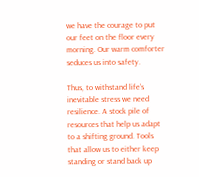we have the courage to put our feet on the floor every morning. Our warm comforter seduces us into safety.

Thus, to withstand life’s inevitable stress we need resilience. A stock pile of resources that help us adapt to a shifting ground. Tools that allow us to either keep standing or stand back up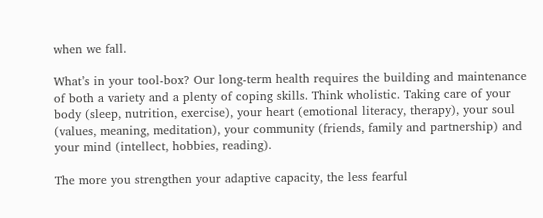when we fall.

What’s in your tool-box? Our long-term health requires the building and maintenance of both a variety and a plenty of coping skills. Think wholistic. Taking care of your body (sleep, nutrition, exercise), your heart (emotional literacy, therapy), your soul (values, meaning, meditation), your community (friends, family and partnership) and your mind (intellect, hobbies, reading).

The more you strengthen your adaptive capacity, the less fearful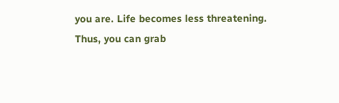you are. Life becomes less threatening. Thus, you can grab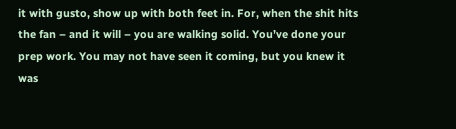it with gusto, show up with both feet in. For, when the shit hits the fan – and it will – you are walking solid. You’ve done your prep work. You may not have seen it coming, but you knew it was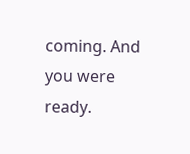coming. And you were ready.